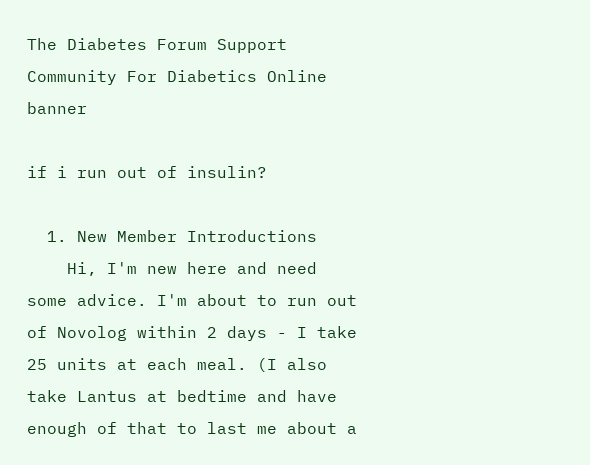The Diabetes Forum Support Community For Diabetics Online banner

if i run out of insulin?

  1. New Member Introductions
    Hi, I'm new here and need some advice. I'm about to run out of Novolog within 2 days - I take 25 units at each meal. (I also take Lantus at bedtime and have enough of that to last me about a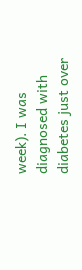week). I was diagnosed with diabetes just over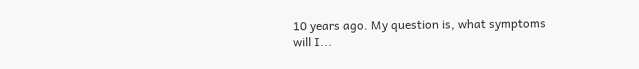10 years ago. My question is, what symptoms will I...